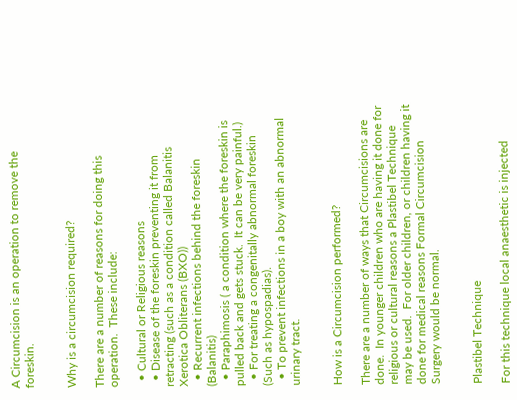A Circumcision is an operation to remove the foreskin.


Why is a circumcision required?

There are a number of reasons for doing this operation.  These include:

  • Cultural or Religious reasons
  • Disease of the foreskin preventing it from retracting (such as a condition called Balanitis Xerotica Obliterans (BXO))
  • Recurrent infections behind the foreskin (Balanitis)
  • Paraphimosis ( a condition where the foreskin is pulled back and gets stuck.  It can be very painful.)
  • For treating a congenitally abnormal foreskin (Such as hypospadias).
  • To prevent infections in a boy with an abnormal urinary tract.


How is a Circumcision performed?

There are a number of ways that Circumcisions are done.  In younger children who are having it done for religious or cultural reasons a Plastibel Technique may be used.  For older children, or children having it done for medical reasons Formal Circumcision Surgery would be normal.


Plastibel Technique

For this technique local anaesthetic is injected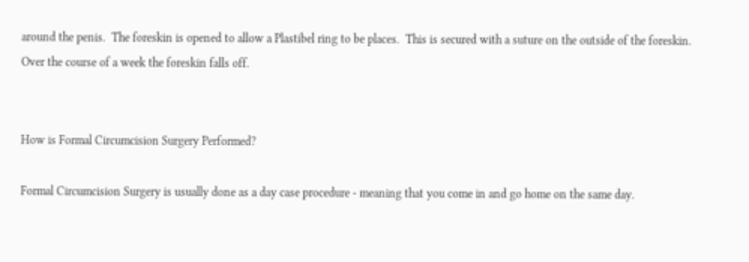around the penis.  The foreskin is opened to allow a Plastibel ring to be places.  This is secured with a suture on the outside of the foreskin.  Over the course of a week the foreskin falls off.


How is Formal Circumcision Surgery Performed?

Formal Circumcision Surgery is usually done as a day case procedure - meaning that you come in and go home on the same day.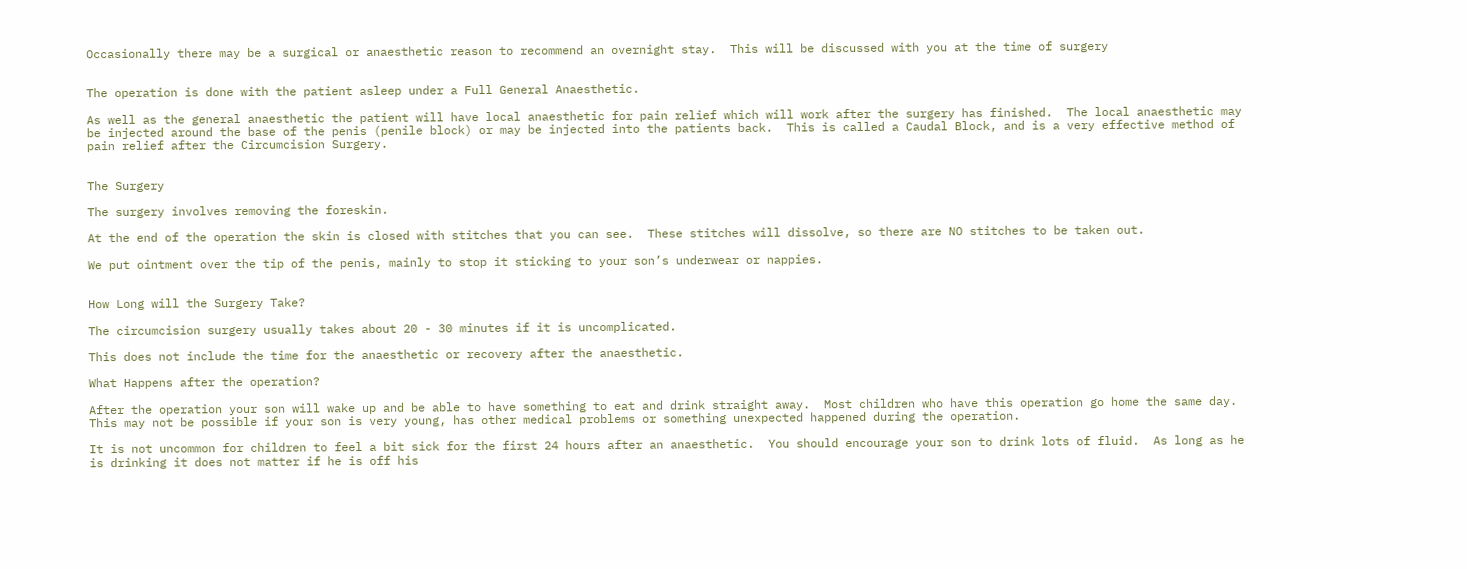Occasionally there may be a surgical or anaesthetic reason to recommend an overnight stay.  This will be discussed with you at the time of surgery


The operation is done with the patient asleep under a Full General Anaesthetic.

As well as the general anaesthetic the patient will have local anaesthetic for pain relief which will work after the surgery has finished.  The local anaesthetic may be injected around the base of the penis (penile block) or may be injected into the patients back.  This is called a Caudal Block, and is a very effective method of pain relief after the Circumcision Surgery.


The Surgery

The surgery involves removing the foreskin.

At the end of the operation the skin is closed with stitches that you can see.  These stitches will dissolve, so there are NO stitches to be taken out.

We put ointment over the tip of the penis, mainly to stop it sticking to your son’s underwear or nappies.


How Long will the Surgery Take?

The circumcision surgery usually takes about 20 - 30 minutes if it is uncomplicated.

This does not include the time for the anaesthetic or recovery after the anaesthetic.

What Happens after the operation?

After the operation your son will wake up and be able to have something to eat and drink straight away.  Most children who have this operation go home the same day.  This may not be possible if your son is very young, has other medical problems or something unexpected happened during the operation.

It is not uncommon for children to feel a bit sick for the first 24 hours after an anaesthetic.  You should encourage your son to drink lots of fluid.  As long as he is drinking it does not matter if he is off his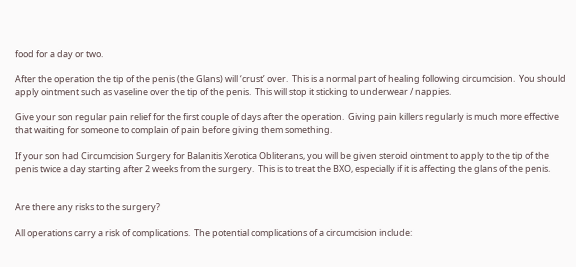food for a day or two.

After the operation the tip of the penis (the Glans) will ‘crust’ over.  This is a normal part of healing following circumcision.  You should apply ointment such as vaseline over the tip of the penis.  This will stop it sticking to underwear / nappies.

Give your son regular pain relief for the first couple of days after the operation.  Giving pain killers regularly is much more effective that waiting for someone to complain of pain before giving them something.

If your son had Circumcision Surgery for Balanitis Xerotica Obliterans, you will be given steroid ointment to apply to the tip of the penis twice a day starting after 2 weeks from the surgery.  This is to treat the BXO, especially if it is affecting the glans of the penis.


Are there any risks to the surgery?

All operations carry a risk of complications.  The potential complications of a circumcision include: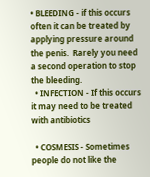• BLEEDING - if this occurs often it can be treated by applying pressure around the penis.  Rarely you need a second operation to stop the bleeding.
  • INFECTION - If this occurs it may need to be treated with antibiotics

  • COSMESIS - Sometimes people do not like the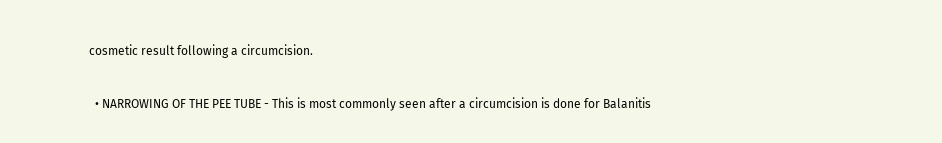cosmetic result following a circumcision.

  • NARROWING OF THE PEE TUBE - This is most commonly seen after a circumcision is done for Balanitis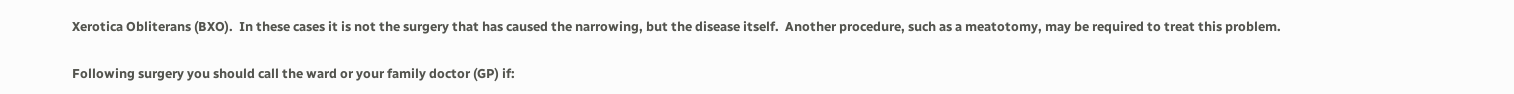Xerotica Obliterans (BXO).  In these cases it is not the surgery that has caused the narrowing, but the disease itself.  Another procedure, such as a meatotomy, may be required to treat this problem.

Following surgery you should call the ward or your family doctor (GP) if: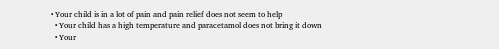• Your child is in a lot of pain and pain relief does not seem to help
  • Your child has a high temperature and paracetamol does not bring it down
  • Your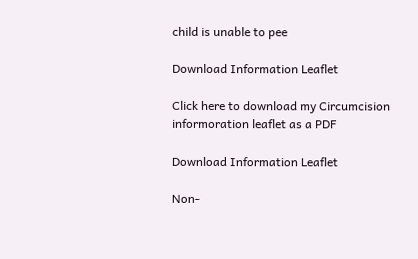child is unable to pee

Download Information Leaflet

Click here to download my Circumcision informoration leaflet as a PDF

Download Information Leaflet

Non-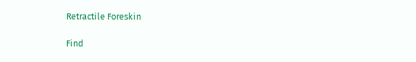Retractile Foreskin

Find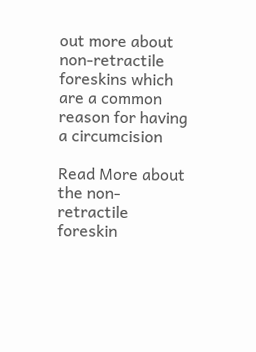out more about non-retractile foreskins which are a common reason for having a circumcision

Read More about the non-retractile foreskin